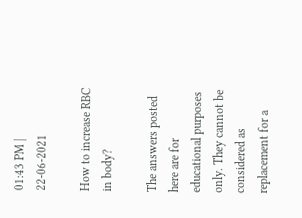01:43 PM | 22-06-2021

How to increase RBC in body?

The answers posted here are for educational purposes only. They cannot be considered as replacement for a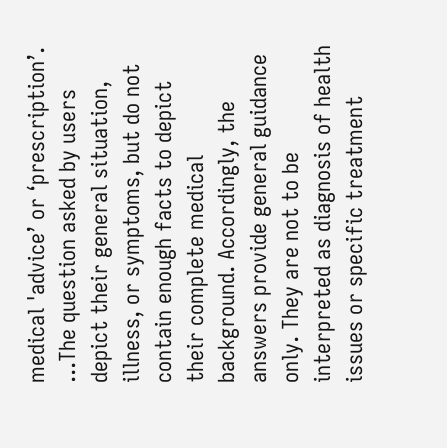medical 'advice’ or ‘prescription’. ...The question asked by users depict their general situation, illness, or symptoms, but do not contain enough facts to depict their complete medical background. Accordingly, the answers provide general guidance only. They are not to be interpreted as diagnosis of health issues or specific treatment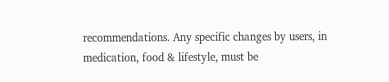recommendations. Any specific changes by users, in medication, food & lifestyle, must be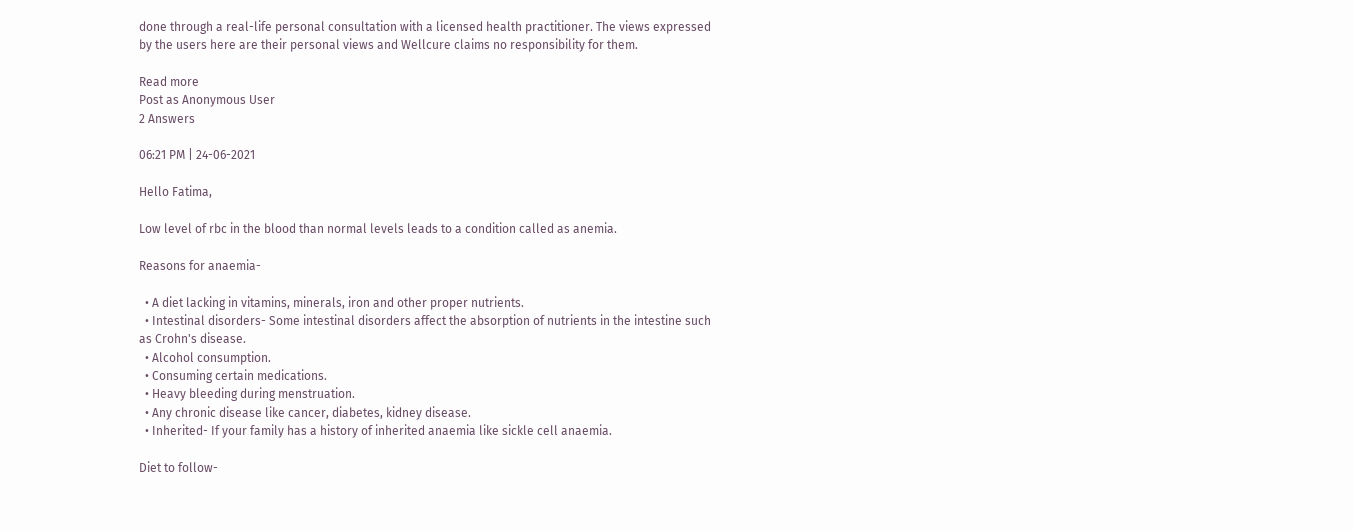done through a real-life personal consultation with a licensed health practitioner. The views expressed by the users here are their personal views and Wellcure claims no responsibility for them.

Read more
Post as Anonymous User
2 Answers

06:21 PM | 24-06-2021

Hello Fatima,

Low level of rbc in the blood than normal levels leads to a condition called as anemia.

Reasons for anaemia-

  • A diet lacking in vitamins, minerals, iron and other proper nutrients.
  • Intestinal disorders- Some intestinal disorders affect the absorption of nutrients in the intestine such as Crohn's disease.
  • Alcohol consumption.
  • Consuming certain medications.
  • Heavy bleeding during menstruation.
  • Any chronic disease like cancer, diabetes, kidney disease.
  • Inherited- If your family has a history of inherited anaemia like sickle cell anaemia.

Diet to follow-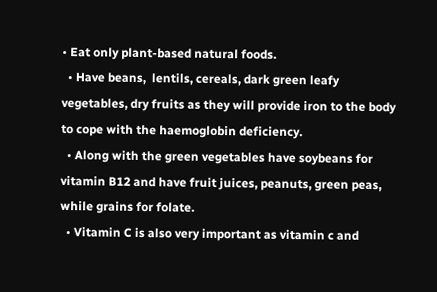• Eat only plant-based natural foods.
  • Have beans,  lentils, cereals, dark green leafy vegetables, dry fruits as they will provide iron to the body to cope with the haemoglobin deficiency.
  • Along with the green vegetables have soybeans for vitamin B12 and have fruit juices, peanuts, green peas, while grains for folate.
  • Vitamin C is also very important as vitamin c and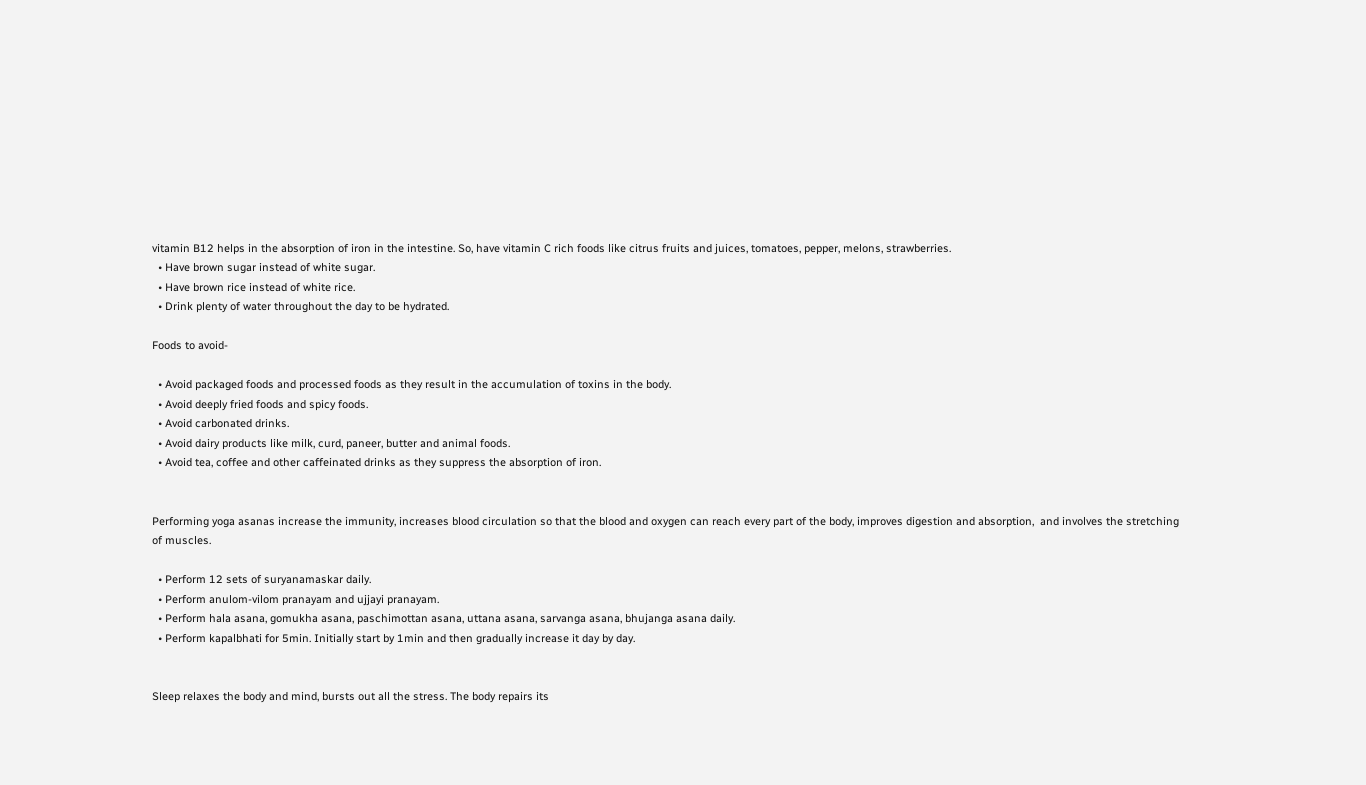vitamin B12 helps in the absorption of iron in the intestine. So, have vitamin C rich foods like citrus fruits and juices, tomatoes, pepper, melons, strawberries.
  • Have brown sugar instead of white sugar.
  • Have brown rice instead of white rice.
  • Drink plenty of water throughout the day to be hydrated.

Foods to avoid-

  • Avoid packaged foods and processed foods as they result in the accumulation of toxins in the body.
  • Avoid deeply fried foods and spicy foods.
  • Avoid carbonated drinks.
  • Avoid dairy products like milk, curd, paneer, butter and animal foods.
  • Avoid tea, coffee and other caffeinated drinks as they suppress the absorption of iron.


Performing yoga asanas increase the immunity, increases blood circulation so that the blood and oxygen can reach every part of the body, improves digestion and absorption,  and involves the stretching of muscles.

  • Perform 12 sets of suryanamaskar daily.
  • Perform anulom-vilom pranayam and ujjayi pranayam.
  • Perform hala asana, gomukha asana, paschimottan asana, uttana asana, sarvanga asana, bhujanga asana daily.
  • Perform kapalbhati for 5min. Initially start by 1min and then gradually increase it day by day.


Sleep relaxes the body and mind, bursts out all the stress. The body repairs its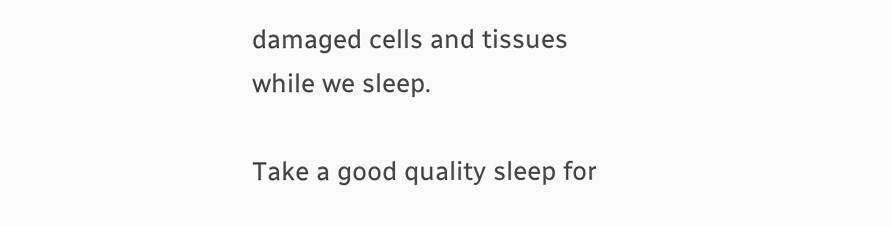damaged cells and tissues while we sleep.

Take a good quality sleep for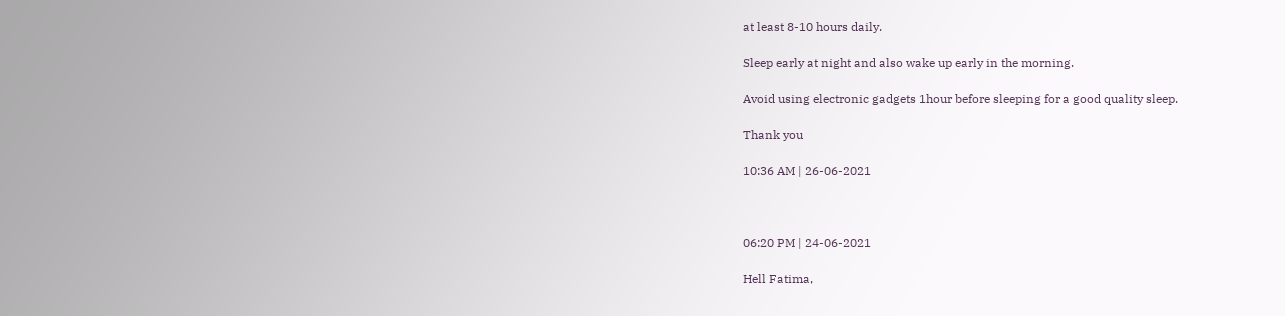at least 8-10 hours daily.

Sleep early at night and also wake up early in the morning.

Avoid using electronic gadgets 1hour before sleeping for a good quality sleep.

Thank you

10:36 AM | 26-06-2021



06:20 PM | 24-06-2021

Hell Fatima,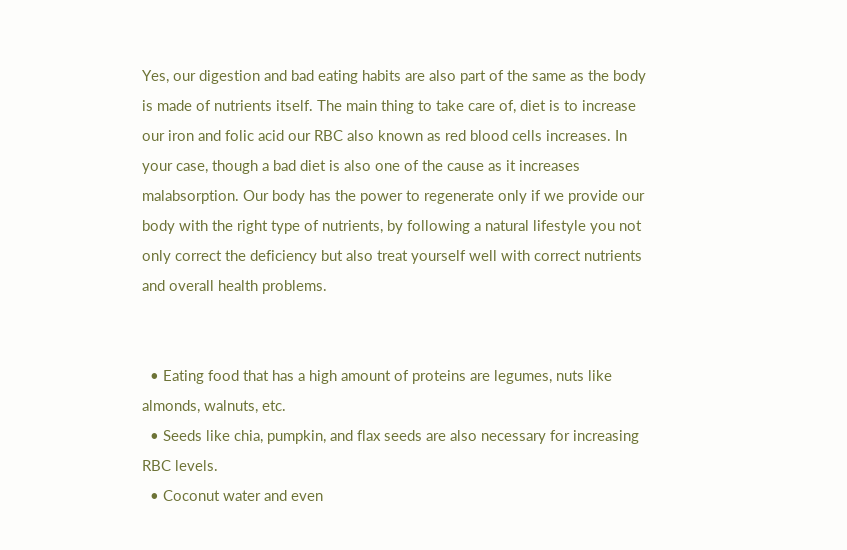Yes, our digestion and bad eating habits are also part of the same as the body is made of nutrients itself. The main thing to take care of, diet is to increase our iron and folic acid our RBC also known as red blood cells increases. In your case, though a bad diet is also one of the cause as it increases malabsorption. Our body has the power to regenerate only if we provide our body with the right type of nutrients, by following a natural lifestyle you not only correct the deficiency but also treat yourself well with correct nutrients and overall health problems.


  • Eating food that has a high amount of proteins are legumes, nuts like almonds, walnuts, etc.
  • Seeds like chia, pumpkin, and flax seeds are also necessary for increasing RBC levels.
  • Coconut water and even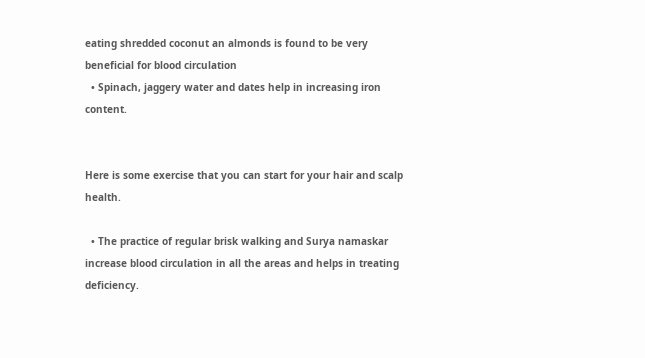eating shredded coconut an almonds is found to be very beneficial for blood circulation
  • Spinach, jaggery water and dates help in increasing iron content.


Here is some exercise that you can start for your hair and scalp health.

  • The practice of regular brisk walking and Surya namaskar increase blood circulation in all the areas and helps in treating deficiency.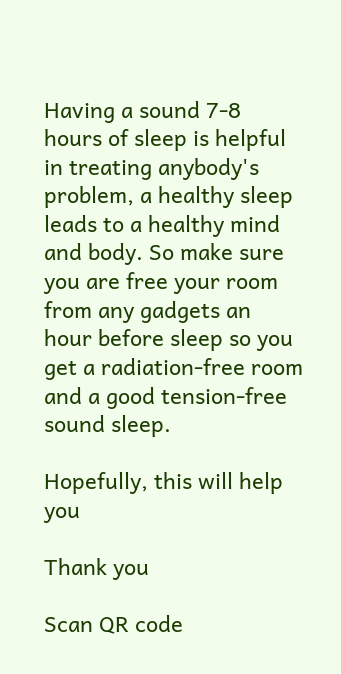Having a sound 7-8 hours of sleep is helpful in treating anybody's problem, a healthy sleep leads to a healthy mind and body. So make sure you are free your room from any gadgets an hour before sleep so you get a radiation-free room and a good tension-free sound sleep.

Hopefully, this will help you

Thank you

Scan QR code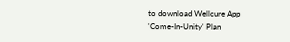to download Wellcure App
'Come-In-Unity' Plan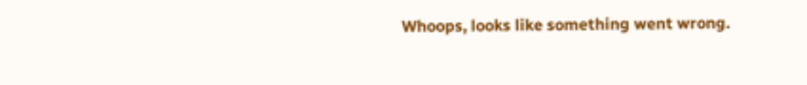Whoops, looks like something went wrong.